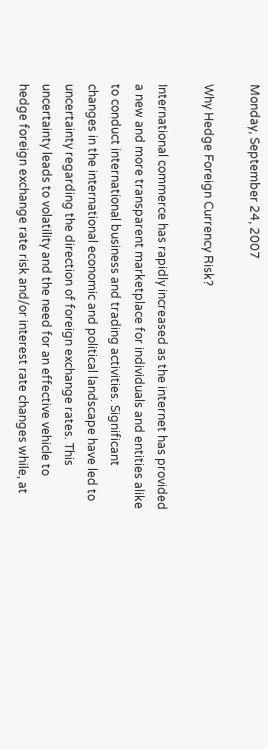Monday, September 24, 2007

Why Hedge Foreign Currency Risk?

International commerce has rapidly increased as the internet has provided a new and more transparent marketplace for individuals and entities alike to conduct international business and trading activities. Significant changes in the international economic and political landscape have led to uncertainty regarding the direction of foreign exchange rates. This uncertainty leads to volatility and the need for an effective vehicle to hedge foreign exchange rate risk and/or interest rate changes while, at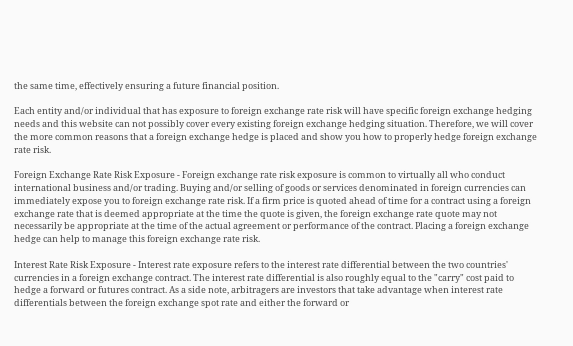the same time, effectively ensuring a future financial position.

Each entity and/or individual that has exposure to foreign exchange rate risk will have specific foreign exchange hedging needs and this website can not possibly cover every existing foreign exchange hedging situation. Therefore, we will cover the more common reasons that a foreign exchange hedge is placed and show you how to properly hedge foreign exchange rate risk.

Foreign Exchange Rate Risk Exposure - Foreign exchange rate risk exposure is common to virtually all who conduct international business and/or trading. Buying and/or selling of goods or services denominated in foreign currencies can immediately expose you to foreign exchange rate risk. If a firm price is quoted ahead of time for a contract using a foreign exchange rate that is deemed appropriate at the time the quote is given, the foreign exchange rate quote may not necessarily be appropriate at the time of the actual agreement or performance of the contract. Placing a foreign exchange hedge can help to manage this foreign exchange rate risk.

Interest Rate Risk Exposure - Interest rate exposure refers to the interest rate differential between the two countries' currencies in a foreign exchange contract. The interest rate differential is also roughly equal to the "carry" cost paid to hedge a forward or futures contract. As a side note, arbitragers are investors that take advantage when interest rate differentials between the foreign exchange spot rate and either the forward or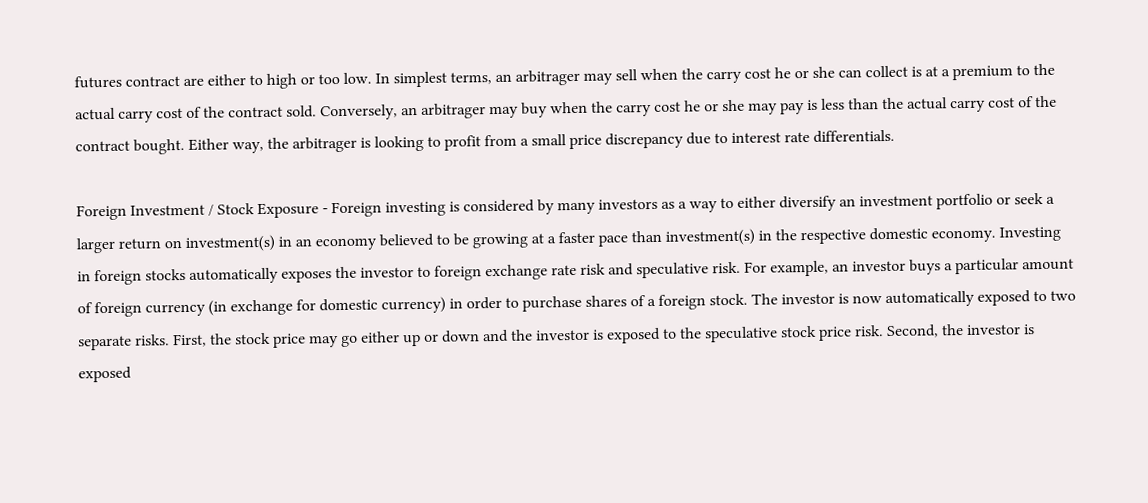futures contract are either to high or too low. In simplest terms, an arbitrager may sell when the carry cost he or she can collect is at a premium to the actual carry cost of the contract sold. Conversely, an arbitrager may buy when the carry cost he or she may pay is less than the actual carry cost of the contract bought. Either way, the arbitrager is looking to profit from a small price discrepancy due to interest rate differentials.

Foreign Investment / Stock Exposure - Foreign investing is considered by many investors as a way to either diversify an investment portfolio or seek a larger return on investment(s) in an economy believed to be growing at a faster pace than investment(s) in the respective domestic economy. Investing in foreign stocks automatically exposes the investor to foreign exchange rate risk and speculative risk. For example, an investor buys a particular amount of foreign currency (in exchange for domestic currency) in order to purchase shares of a foreign stock. The investor is now automatically exposed to two separate risks. First, the stock price may go either up or down and the investor is exposed to the speculative stock price risk. Second, the investor is exposed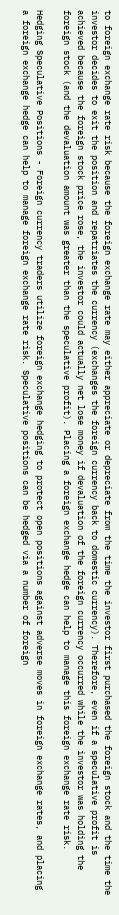to foreign exchange rate risk because the foreign exchange rate may either appreciate or depreciate from the time the investor first purchased the foreign stock and the time the investor decides to exit the position and repatriates the currency (exchanges the foreign currency back to domestic currency). Therefore, even if a speculative profit is achieved because the foreign stock price rose, the investor could actually net lose money if devaluation of the foreign currency occurred while the investor was holding the foreign stock (and the devaluation amount was greater than the speculative profit). Placing a foreign exchange hedge can help to manage this foreign exchange rate risk.

Hedging Speculative Positions - Foreign currency traders utilize foreign exchange hedging to protect open positions against adverse moves in foreign exchange rates, and placing a foreign exchange hedge can help to manage foreign exchange rate risk. Speculative positions can be hedged via a number of foreign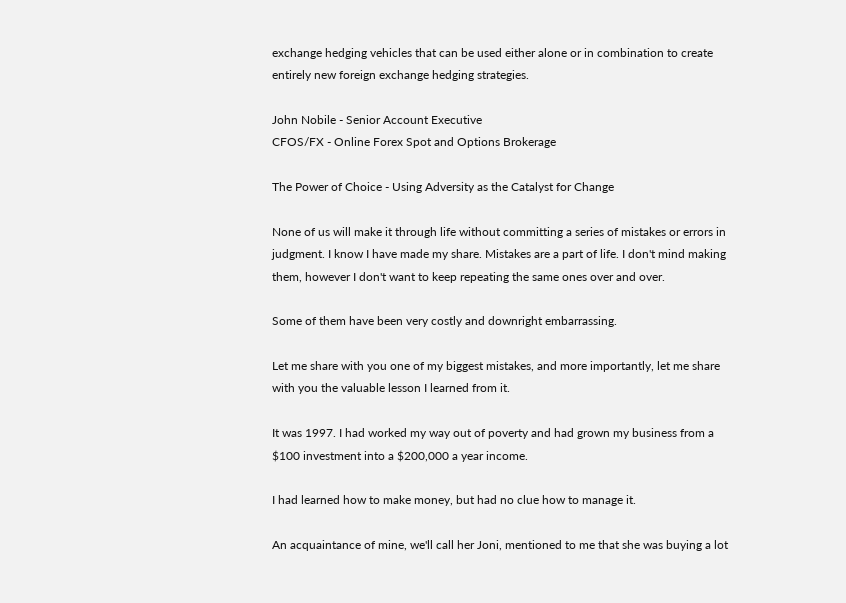exchange hedging vehicles that can be used either alone or in combination to create entirely new foreign exchange hedging strategies.

John Nobile - Senior Account Executive
CFOS/FX - Online Forex Spot and Options Brokerage

The Power of Choice - Using Adversity as the Catalyst for Change

None of us will make it through life without committing a series of mistakes or errors in judgment. I know I have made my share. Mistakes are a part of life. I don't mind making them, however I don't want to keep repeating the same ones over and over.

Some of them have been very costly and downright embarrassing.

Let me share with you one of my biggest mistakes, and more importantly, let me share with you the valuable lesson I learned from it.

It was 1997. I had worked my way out of poverty and had grown my business from a $100 investment into a $200,000 a year income.

I had learned how to make money, but had no clue how to manage it.

An acquaintance of mine, we'll call her Joni, mentioned to me that she was buying a lot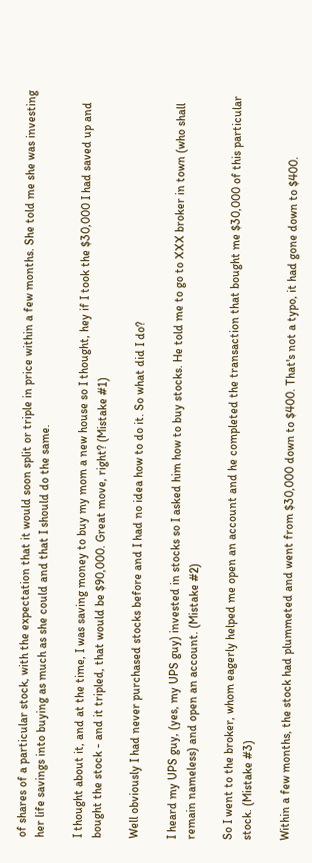of shares of a particular stock, with the expectation that it would soon split or triple in price within a few months. She told me she was investing her life savings into buying as much as she could and that I should do the same.

I thought about it, and at the time, I was saving money to buy my mom a new house so I thought, hey if I took the $30,000 I had saved up and bought the stock - and it tripled, that would be $90,000. Great move, right? (Mistake #1)

Well obviously I had never purchased stocks before and I had no idea how to do it. So what did I do?

I heard my UPS guy, (yes, my UPS guy) invested in stocks so I asked him how to buy stocks. He told me to go to XXX broker in town (who shall remain nameless) and open an account. (Mistake #2)

So I went to the broker, whom eagerly helped me open an account and he completed the transaction that bought me $30,000 of this particular stock. (Mistake #3)

Within a few months, the stock had plummeted and went from $30,000 down to $400. That's not a typo, it had gone down to $400.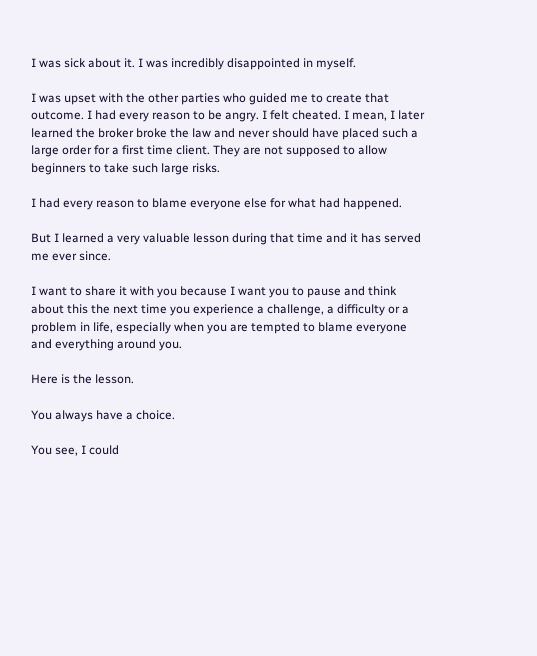I was sick about it. I was incredibly disappointed in myself.

I was upset with the other parties who guided me to create that outcome. I had every reason to be angry. I felt cheated. I mean, I later learned the broker broke the law and never should have placed such a large order for a first time client. They are not supposed to allow beginners to take such large risks.

I had every reason to blame everyone else for what had happened.

But I learned a very valuable lesson during that time and it has served me ever since.

I want to share it with you because I want you to pause and think about this the next time you experience a challenge, a difficulty or a problem in life, especially when you are tempted to blame everyone and everything around you.

Here is the lesson.

You always have a choice.

You see, I could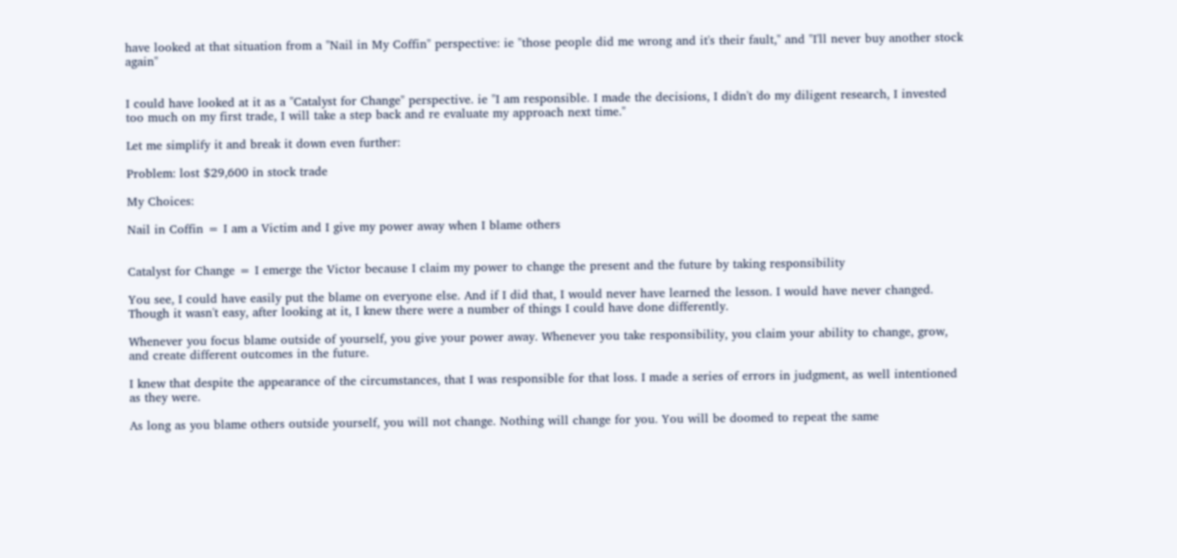have looked at that situation from a "Nail in My Coffin" perspective: ie "those people did me wrong and it's their fault," and "I'll never buy another stock again"


I could have looked at it as a "Catalyst for Change" perspective. ie "I am responsible. I made the decisions, I didn't do my diligent research, I invested too much on my first trade, I will take a step back and re evaluate my approach next time."

Let me simplify it and break it down even further:

Problem: lost $29,600 in stock trade

My Choices:

Nail in Coffin = I am a Victim and I give my power away when I blame others


Catalyst for Change = I emerge the Victor because I claim my power to change the present and the future by taking responsibility

You see, I could have easily put the blame on everyone else. And if I did that, I would never have learned the lesson. I would have never changed. Though it wasn't easy, after looking at it, I knew there were a number of things I could have done differently.

Whenever you focus blame outside of yourself, you give your power away. Whenever you take responsibility, you claim your ability to change, grow, and create different outcomes in the future.

I knew that despite the appearance of the circumstances, that I was responsible for that loss. I made a series of errors in judgment, as well intentioned as they were.

As long as you blame others outside yourself, you will not change. Nothing will change for you. You will be doomed to repeat the same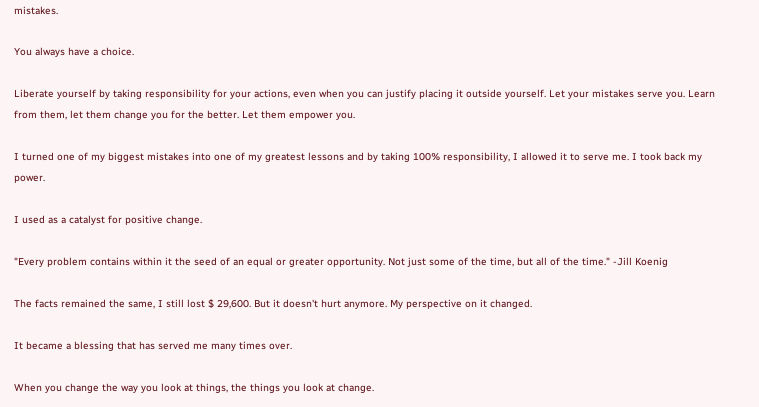mistakes.

You always have a choice.

Liberate yourself by taking responsibility for your actions, even when you can justify placing it outside yourself. Let your mistakes serve you. Learn from them, let them change you for the better. Let them empower you.

I turned one of my biggest mistakes into one of my greatest lessons and by taking 100% responsibility, I allowed it to serve me. I took back my power.

I used as a catalyst for positive change.

"Every problem contains within it the seed of an equal or greater opportunity. Not just some of the time, but all of the time." -Jill Koenig

The facts remained the same, I still lost $ 29,600. But it doesn't hurt anymore. My perspective on it changed.

It became a blessing that has served me many times over.

When you change the way you look at things, the things you look at change.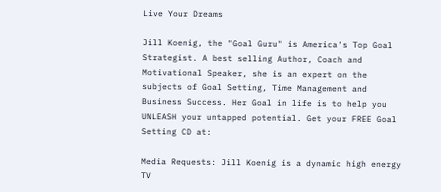Live Your Dreams

Jill Koenig, the "Goal Guru" is America's Top Goal Strategist. A best selling Author, Coach and Motivational Speaker, she is an expert on the subjects of Goal Setting, Time Management and Business Success. Her Goal in life is to help you UNLEASH your untapped potential. Get your FREE Goal Setting CD at:

Media Requests: Jill Koenig is a dynamic high energy TV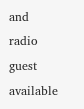and radio guest available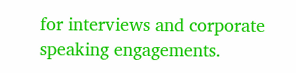for interviews and corporate speaking engagements.